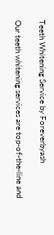Teeth Whitening Service by Foreverbyash

Our teeth whitening services are top-of-the-line and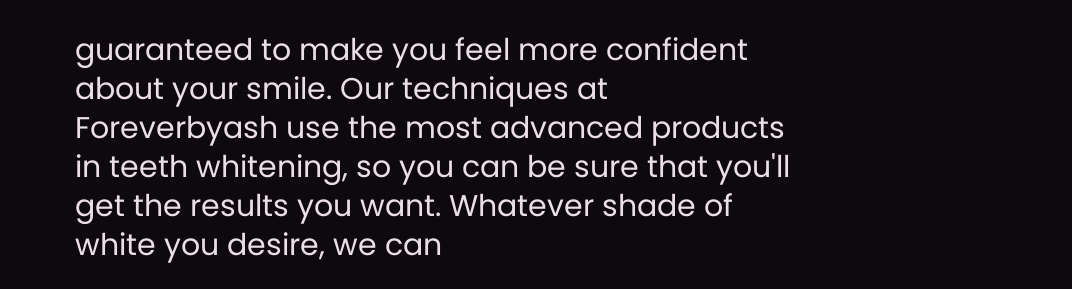guaranteed to make you feel more confident about your smile. Our techniques at Foreverbyash use the most advanced products in teeth whitening, so you can be sure that you'll get the results you want. Whatever shade of white you desire, we can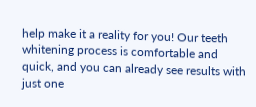help make it a reality for you! Our teeth whitening process is comfortable and quick, and you can already see results with just one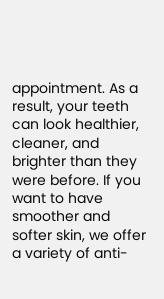appointment. As a result, your teeth can look healthier, cleaner, and brighter than they were before. If you want to have smoother and softer skin, we offer a variety of anti-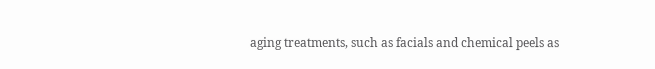aging treatments, such as facials and chemical peels as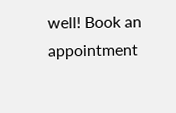well! Book an appointment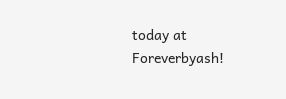today at Foreverbyash!